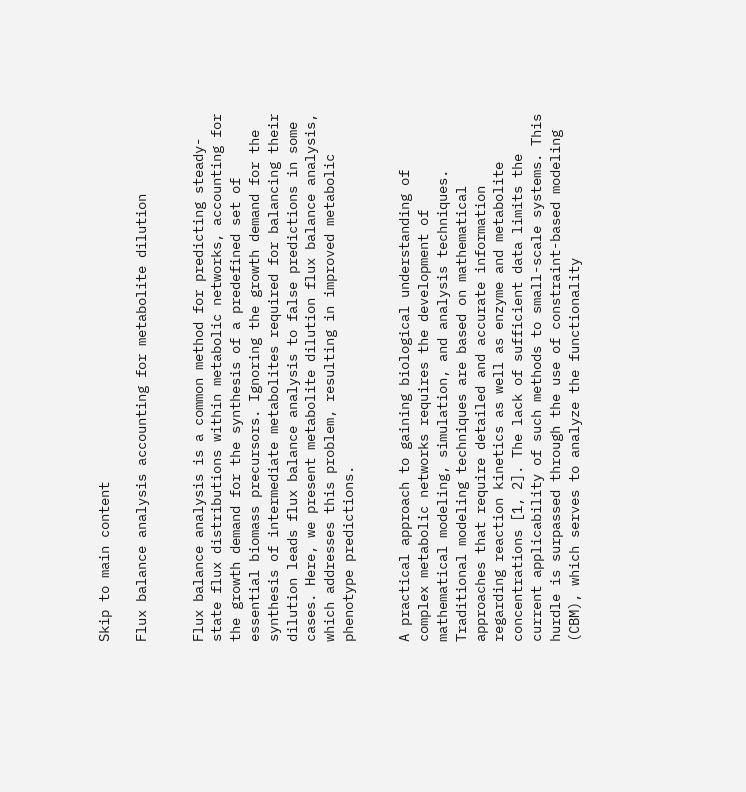Skip to main content

Flux balance analysis accounting for metabolite dilution


Flux balance analysis is a common method for predicting steady-state flux distributions within metabolic networks, accounting for the growth demand for the synthesis of a predefined set of essential biomass precursors. Ignoring the growth demand for the synthesis of intermediate metabolites required for balancing their dilution leads flux balance analysis to false predictions in some cases. Here, we present metabolite dilution flux balance analysis, which addresses this problem, resulting in improved metabolic phenotype predictions.


A practical approach to gaining biological understanding of complex metabolic networks requires the development of mathematical modeling, simulation, and analysis techniques. Traditional modeling techniques are based on mathematical approaches that require detailed and accurate information regarding reaction kinetics as well as enzyme and metabolite concentrations [1, 2]. The lack of sufficient data limits the current applicability of such methods to small-scale systems. This hurdle is surpassed through the use of constraint-based modeling (CBM), which serves to analyze the functionality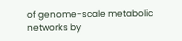of genome-scale metabolic networks by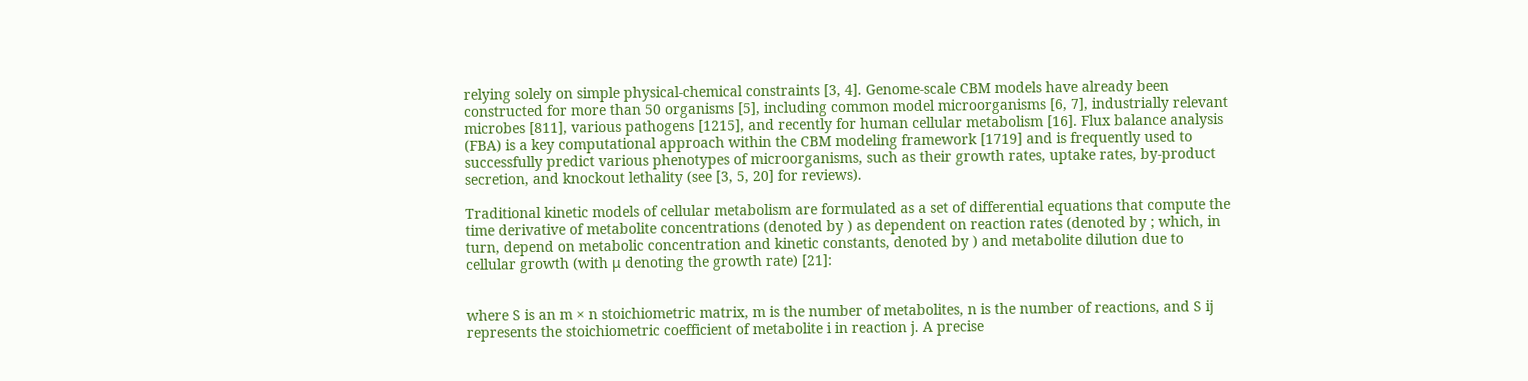relying solely on simple physical-chemical constraints [3, 4]. Genome-scale CBM models have already been constructed for more than 50 organisms [5], including common model microorganisms [6, 7], industrially relevant microbes [811], various pathogens [1215], and recently for human cellular metabolism [16]. Flux balance analysis (FBA) is a key computational approach within the CBM modeling framework [1719] and is frequently used to successfully predict various phenotypes of microorganisms, such as their growth rates, uptake rates, by-product secretion, and knockout lethality (see [3, 5, 20] for reviews).

Traditional kinetic models of cellular metabolism are formulated as a set of differential equations that compute the time derivative of metabolite concentrations (denoted by ) as dependent on reaction rates (denoted by ; which, in turn, depend on metabolic concentration and kinetic constants, denoted by ) and metabolite dilution due to cellular growth (with μ denoting the growth rate) [21]:


where S is an m × n stoichiometric matrix, m is the number of metabolites, n is the number of reactions, and S ij represents the stoichiometric coefficient of metabolite i in reaction j. A precise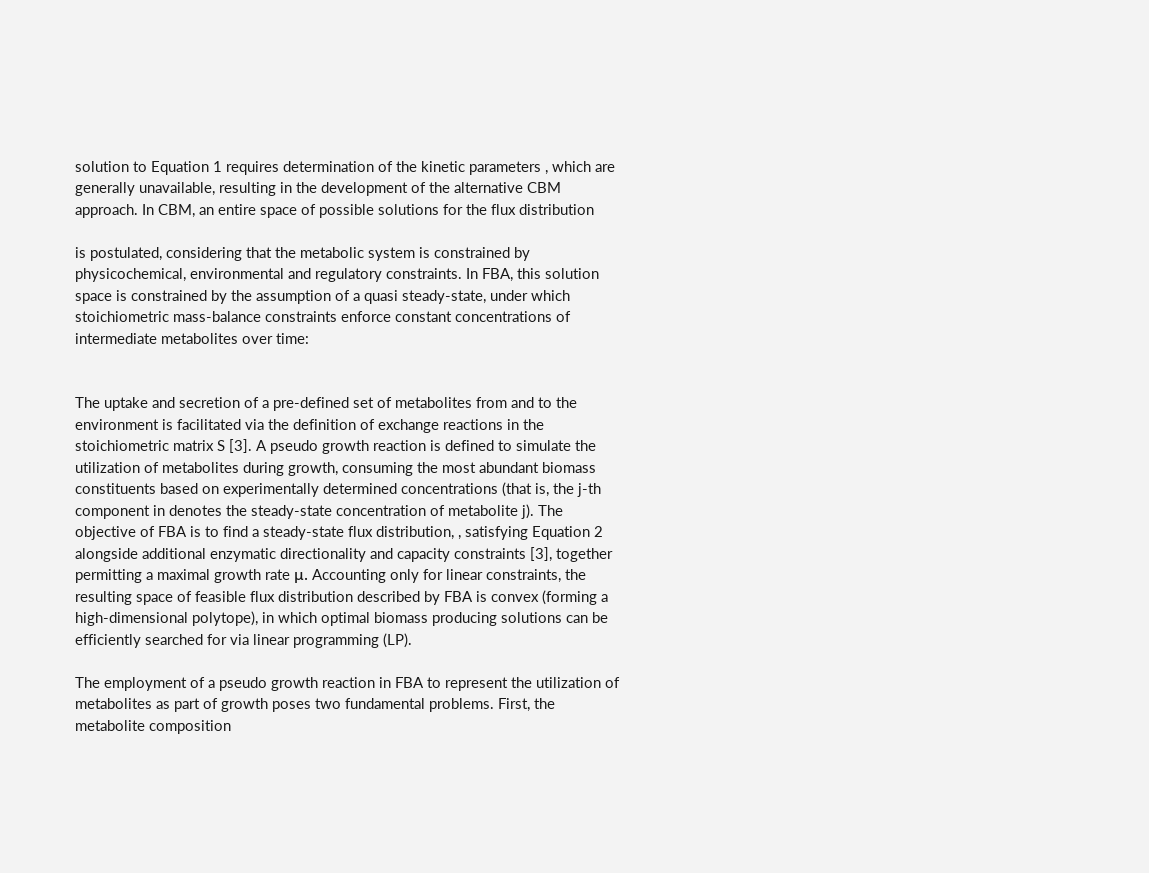solution to Equation 1 requires determination of the kinetic parameters , which are generally unavailable, resulting in the development of the alternative CBM approach. In CBM, an entire space of possible solutions for the flux distribution

is postulated, considering that the metabolic system is constrained by physicochemical, environmental and regulatory constraints. In FBA, this solution space is constrained by the assumption of a quasi steady-state, under which stoichiometric mass-balance constraints enforce constant concentrations of intermediate metabolites over time:


The uptake and secretion of a pre-defined set of metabolites from and to the environment is facilitated via the definition of exchange reactions in the stoichiometric matrix S [3]. A pseudo growth reaction is defined to simulate the utilization of metabolites during growth, consuming the most abundant biomass constituents based on experimentally determined concentrations (that is, the j-th component in denotes the steady-state concentration of metabolite j). The objective of FBA is to find a steady-state flux distribution, , satisfying Equation 2 alongside additional enzymatic directionality and capacity constraints [3], together permitting a maximal growth rate μ. Accounting only for linear constraints, the resulting space of feasible flux distribution described by FBA is convex (forming a high-dimensional polytope), in which optimal biomass producing solutions can be efficiently searched for via linear programming (LP).

The employment of a pseudo growth reaction in FBA to represent the utilization of metabolites as part of growth poses two fundamental problems. First, the metabolite composition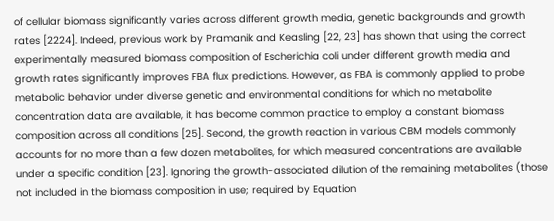of cellular biomass significantly varies across different growth media, genetic backgrounds and growth rates [2224]. Indeed, previous work by Pramanik and Keasling [22, 23] has shown that using the correct experimentally measured biomass composition of Escherichia coli under different growth media and growth rates significantly improves FBA flux predictions. However, as FBA is commonly applied to probe metabolic behavior under diverse genetic and environmental conditions for which no metabolite concentration data are available, it has become common practice to employ a constant biomass composition across all conditions [25]. Second, the growth reaction in various CBM models commonly accounts for no more than a few dozen metabolites, for which measured concentrations are available under a specific condition [23]. Ignoring the growth-associated dilution of the remaining metabolites (those not included in the biomass composition in use; required by Equation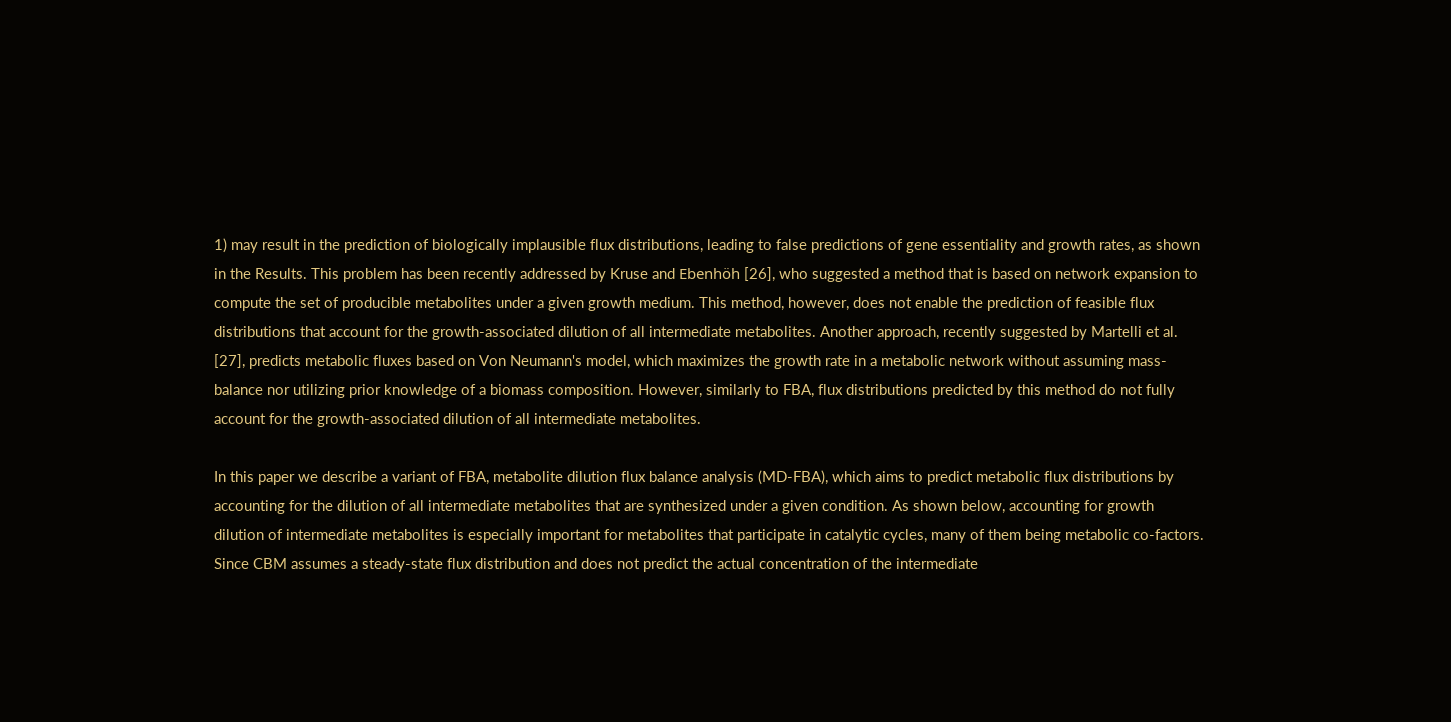1) may result in the prediction of biologically implausible flux distributions, leading to false predictions of gene essentiality and growth rates, as shown in the Results. This problem has been recently addressed by Kruse and Ebenhöh [26], who suggested a method that is based on network expansion to compute the set of producible metabolites under a given growth medium. This method, however, does not enable the prediction of feasible flux distributions that account for the growth-associated dilution of all intermediate metabolites. Another approach, recently suggested by Martelli et al. [27], predicts metabolic fluxes based on Von Neumann's model, which maximizes the growth rate in a metabolic network without assuming mass-balance nor utilizing prior knowledge of a biomass composition. However, similarly to FBA, flux distributions predicted by this method do not fully account for the growth-associated dilution of all intermediate metabolites.

In this paper we describe a variant of FBA, metabolite dilution flux balance analysis (MD-FBA), which aims to predict metabolic flux distributions by accounting for the dilution of all intermediate metabolites that are synthesized under a given condition. As shown below, accounting for growth dilution of intermediate metabolites is especially important for metabolites that participate in catalytic cycles, many of them being metabolic co-factors. Since CBM assumes a steady-state flux distribution and does not predict the actual concentration of the intermediate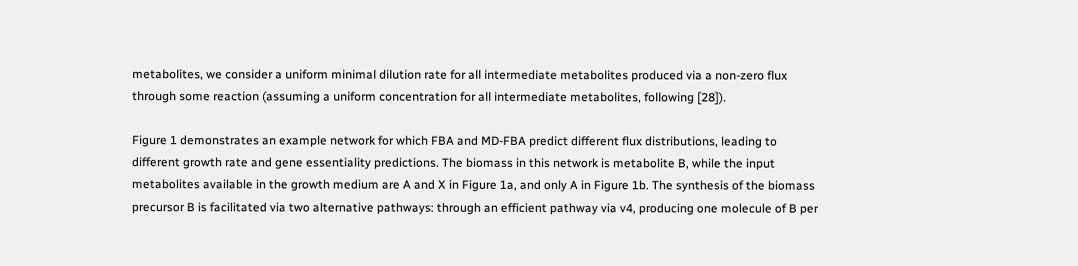metabolites, we consider a uniform minimal dilution rate for all intermediate metabolites produced via a non-zero flux through some reaction (assuming a uniform concentration for all intermediate metabolites, following [28]).

Figure 1 demonstrates an example network for which FBA and MD-FBA predict different flux distributions, leading to different growth rate and gene essentiality predictions. The biomass in this network is metabolite B, while the input metabolites available in the growth medium are A and X in Figure 1a, and only A in Figure 1b. The synthesis of the biomass precursor B is facilitated via two alternative pathways: through an efficient pathway via v4, producing one molecule of B per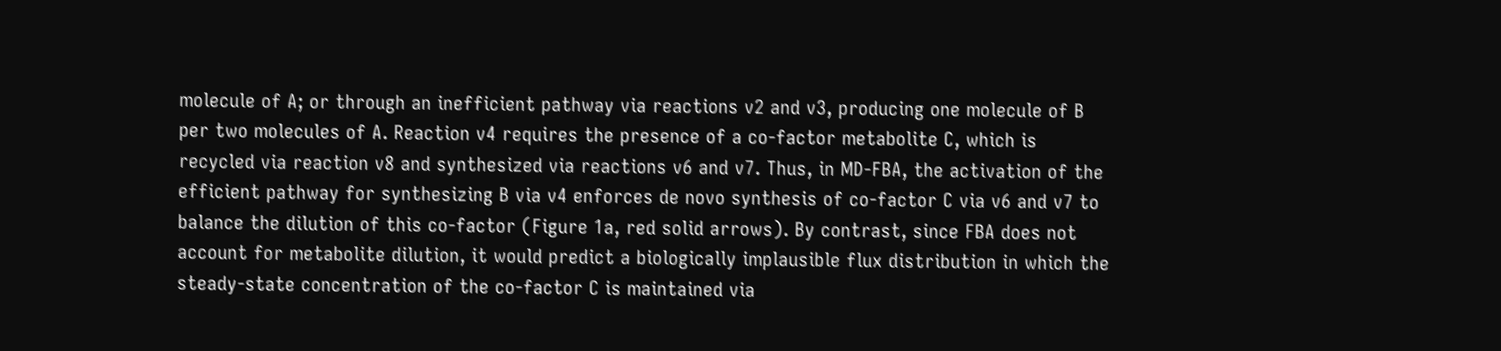molecule of A; or through an inefficient pathway via reactions v2 and v3, producing one molecule of B per two molecules of A. Reaction v4 requires the presence of a co-factor metabolite C, which is recycled via reaction v8 and synthesized via reactions v6 and v7. Thus, in MD-FBA, the activation of the efficient pathway for synthesizing B via v4 enforces de novo synthesis of co-factor C via v6 and v7 to balance the dilution of this co-factor (Figure 1a, red solid arrows). By contrast, since FBA does not account for metabolite dilution, it would predict a biologically implausible flux distribution in which the steady-state concentration of the co-factor C is maintained via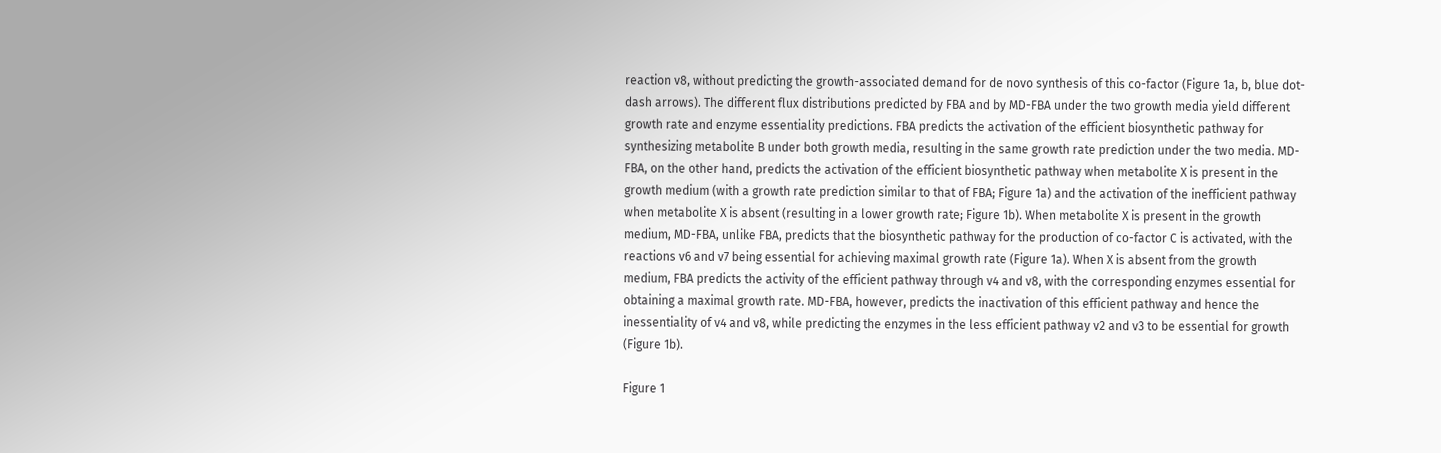reaction v8, without predicting the growth-associated demand for de novo synthesis of this co-factor (Figure 1a, b, blue dot-dash arrows). The different flux distributions predicted by FBA and by MD-FBA under the two growth media yield different growth rate and enzyme essentiality predictions. FBA predicts the activation of the efficient biosynthetic pathway for synthesizing metabolite B under both growth media, resulting in the same growth rate prediction under the two media. MD-FBA, on the other hand, predicts the activation of the efficient biosynthetic pathway when metabolite X is present in the growth medium (with a growth rate prediction similar to that of FBA; Figure 1a) and the activation of the inefficient pathway when metabolite X is absent (resulting in a lower growth rate; Figure 1b). When metabolite X is present in the growth medium, MD-FBA, unlike FBA, predicts that the biosynthetic pathway for the production of co-factor C is activated, with the reactions v6 and v7 being essential for achieving maximal growth rate (Figure 1a). When X is absent from the growth medium, FBA predicts the activity of the efficient pathway through v4 and v8, with the corresponding enzymes essential for obtaining a maximal growth rate. MD-FBA, however, predicts the inactivation of this efficient pathway and hence the inessentiality of v4 and v8, while predicting the enzymes in the less efficient pathway v2 and v3 to be essential for growth (Figure 1b).

Figure 1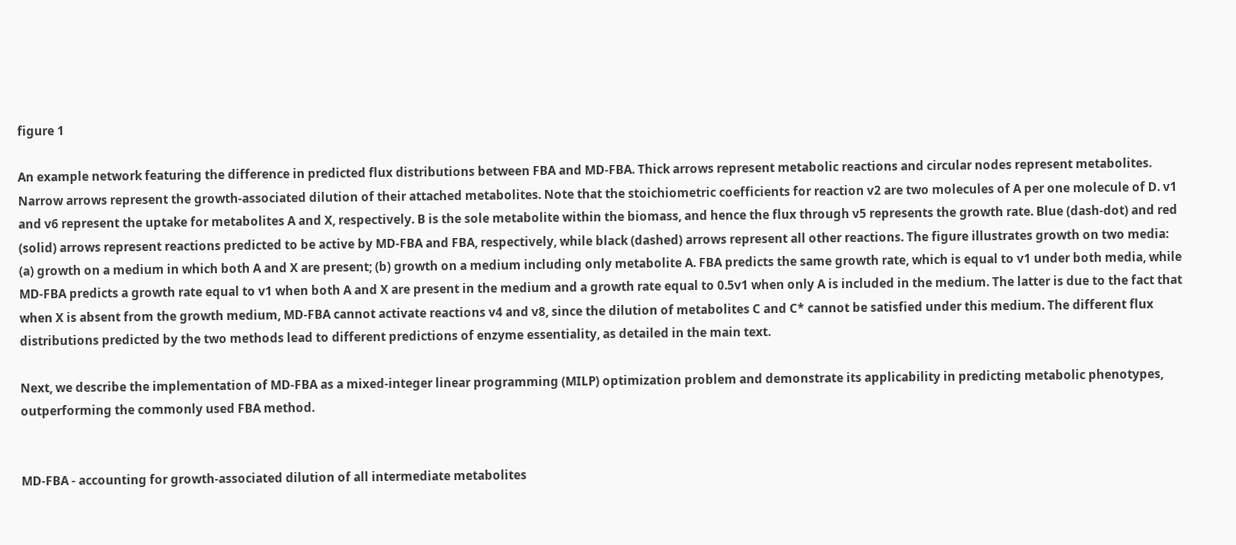figure 1

An example network featuring the difference in predicted flux distributions between FBA and MD-FBA. Thick arrows represent metabolic reactions and circular nodes represent metabolites. Narrow arrows represent the growth-associated dilution of their attached metabolites. Note that the stoichiometric coefficients for reaction v2 are two molecules of A per one molecule of D. v1 and v6 represent the uptake for metabolites A and X, respectively. B is the sole metabolite within the biomass, and hence the flux through v5 represents the growth rate. Blue (dash-dot) and red (solid) arrows represent reactions predicted to be active by MD-FBA and FBA, respectively, while black (dashed) arrows represent all other reactions. The figure illustrates growth on two media: (a) growth on a medium in which both A and X are present; (b) growth on a medium including only metabolite A. FBA predicts the same growth rate, which is equal to v1 under both media, while MD-FBA predicts a growth rate equal to v1 when both A and X are present in the medium and a growth rate equal to 0.5v1 when only A is included in the medium. The latter is due to the fact that when X is absent from the growth medium, MD-FBA cannot activate reactions v4 and v8, since the dilution of metabolites C and C* cannot be satisfied under this medium. The different flux distributions predicted by the two methods lead to different predictions of enzyme essentiality, as detailed in the main text.

Next, we describe the implementation of MD-FBA as a mixed-integer linear programming (MILP) optimization problem and demonstrate its applicability in predicting metabolic phenotypes, outperforming the commonly used FBA method.


MD-FBA - accounting for growth-associated dilution of all intermediate metabolites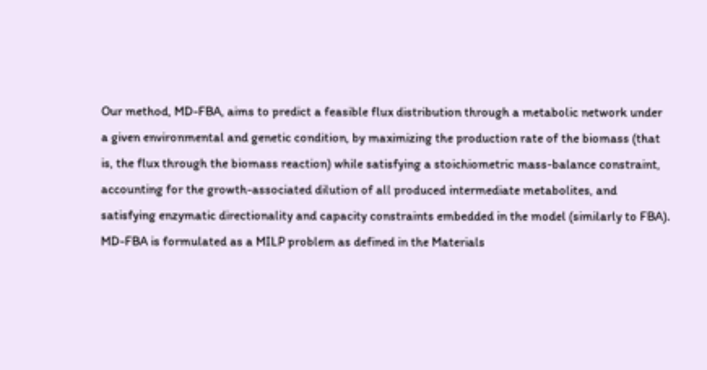Our method, MD-FBA, aims to predict a feasible flux distribution through a metabolic network under a given environmental and genetic condition, by maximizing the production rate of the biomass (that is, the flux through the biomass reaction) while satisfying a stoichiometric mass-balance constraint, accounting for the growth-associated dilution of all produced intermediate metabolites, and satisfying enzymatic directionality and capacity constraints embedded in the model (similarly to FBA). MD-FBA is formulated as a MILP problem as defined in the Materials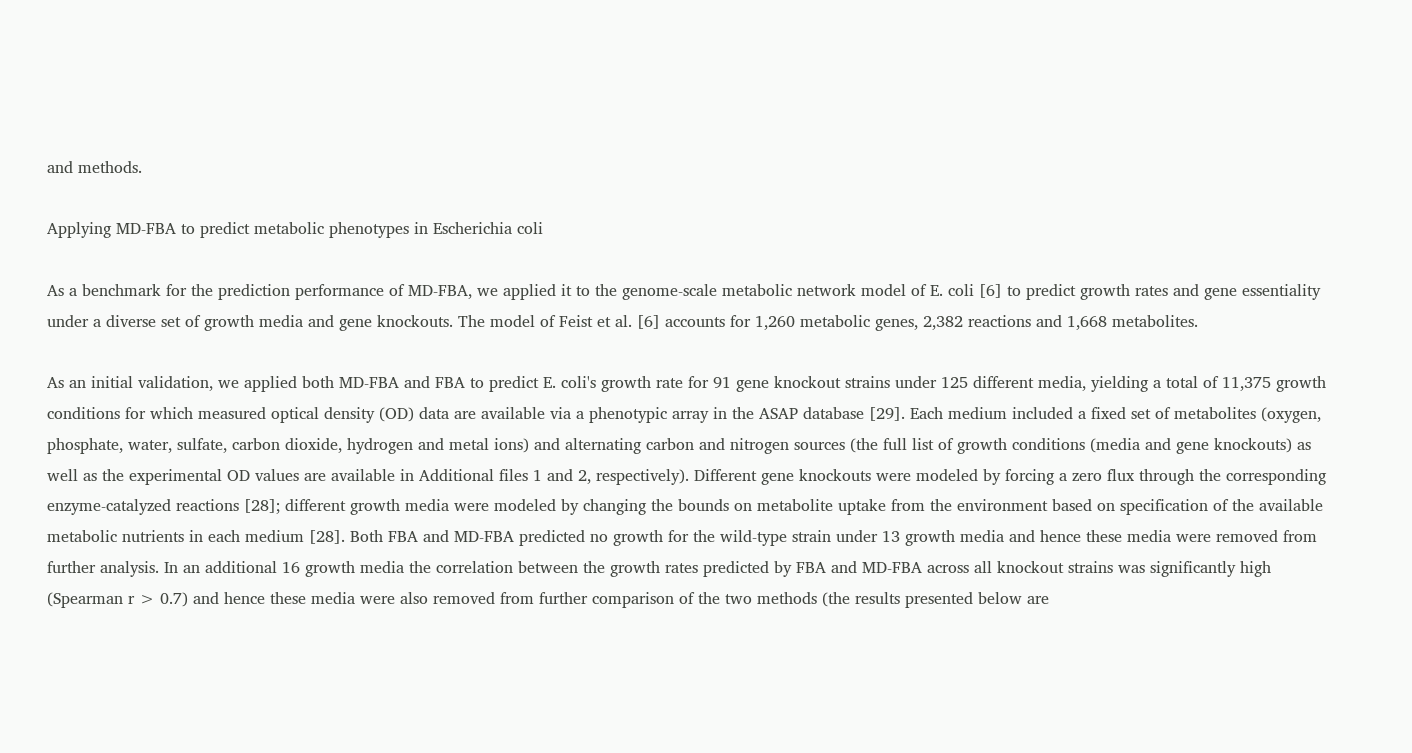and methods.

Applying MD-FBA to predict metabolic phenotypes in Escherichia coli

As a benchmark for the prediction performance of MD-FBA, we applied it to the genome-scale metabolic network model of E. coli [6] to predict growth rates and gene essentiality under a diverse set of growth media and gene knockouts. The model of Feist et al. [6] accounts for 1,260 metabolic genes, 2,382 reactions and 1,668 metabolites.

As an initial validation, we applied both MD-FBA and FBA to predict E. coli's growth rate for 91 gene knockout strains under 125 different media, yielding a total of 11,375 growth conditions for which measured optical density (OD) data are available via a phenotypic array in the ASAP database [29]. Each medium included a fixed set of metabolites (oxygen, phosphate, water, sulfate, carbon dioxide, hydrogen and metal ions) and alternating carbon and nitrogen sources (the full list of growth conditions (media and gene knockouts) as well as the experimental OD values are available in Additional files 1 and 2, respectively). Different gene knockouts were modeled by forcing a zero flux through the corresponding enzyme-catalyzed reactions [28]; different growth media were modeled by changing the bounds on metabolite uptake from the environment based on specification of the available metabolic nutrients in each medium [28]. Both FBA and MD-FBA predicted no growth for the wild-type strain under 13 growth media and hence these media were removed from further analysis. In an additional 16 growth media the correlation between the growth rates predicted by FBA and MD-FBA across all knockout strains was significantly high (Spearman r > 0.7) and hence these media were also removed from further comparison of the two methods (the results presented below are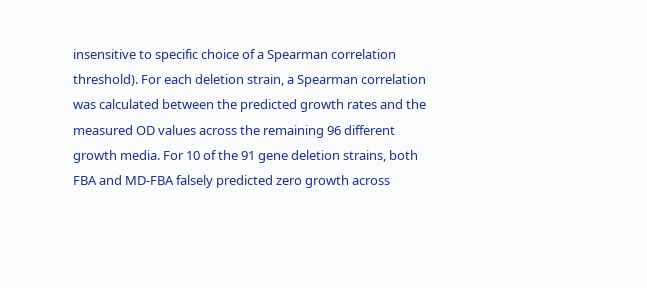insensitive to specific choice of a Spearman correlation threshold). For each deletion strain, a Spearman correlation was calculated between the predicted growth rates and the measured OD values across the remaining 96 different growth media. For 10 of the 91 gene deletion strains, both FBA and MD-FBA falsely predicted zero growth across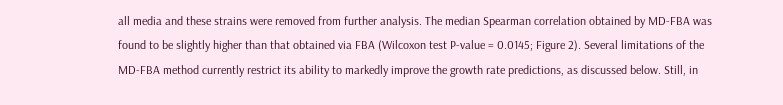all media and these strains were removed from further analysis. The median Spearman correlation obtained by MD-FBA was found to be slightly higher than that obtained via FBA (Wilcoxon test P-value = 0.0145; Figure 2). Several limitations of the MD-FBA method currently restrict its ability to markedly improve the growth rate predictions, as discussed below. Still, in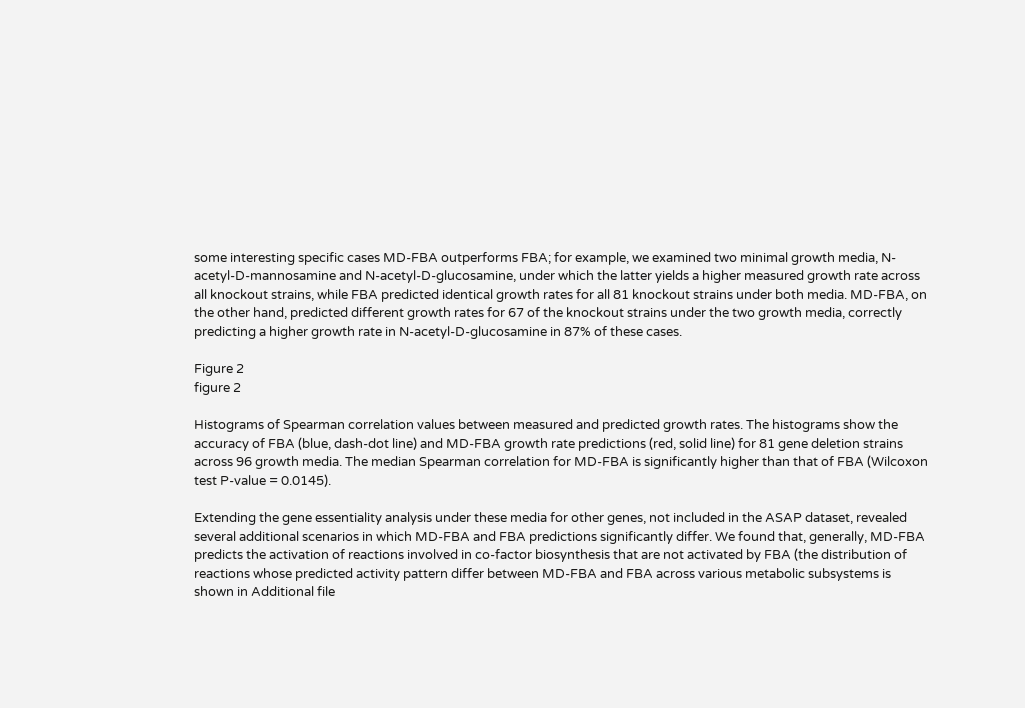some interesting specific cases MD-FBA outperforms FBA; for example, we examined two minimal growth media, N-acetyl-D-mannosamine and N-acetyl-D-glucosamine, under which the latter yields a higher measured growth rate across all knockout strains, while FBA predicted identical growth rates for all 81 knockout strains under both media. MD-FBA, on the other hand, predicted different growth rates for 67 of the knockout strains under the two growth media, correctly predicting a higher growth rate in N-acetyl-D-glucosamine in 87% of these cases.

Figure 2
figure 2

Histograms of Spearman correlation values between measured and predicted growth rates. The histograms show the accuracy of FBA (blue, dash-dot line) and MD-FBA growth rate predictions (red, solid line) for 81 gene deletion strains across 96 growth media. The median Spearman correlation for MD-FBA is significantly higher than that of FBA (Wilcoxon test P-value = 0.0145).

Extending the gene essentiality analysis under these media for other genes, not included in the ASAP dataset, revealed several additional scenarios in which MD-FBA and FBA predictions significantly differ. We found that, generally, MD-FBA predicts the activation of reactions involved in co-factor biosynthesis that are not activated by FBA (the distribution of reactions whose predicted activity pattern differ between MD-FBA and FBA across various metabolic subsystems is shown in Additional file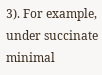3). For example, under succinate minimal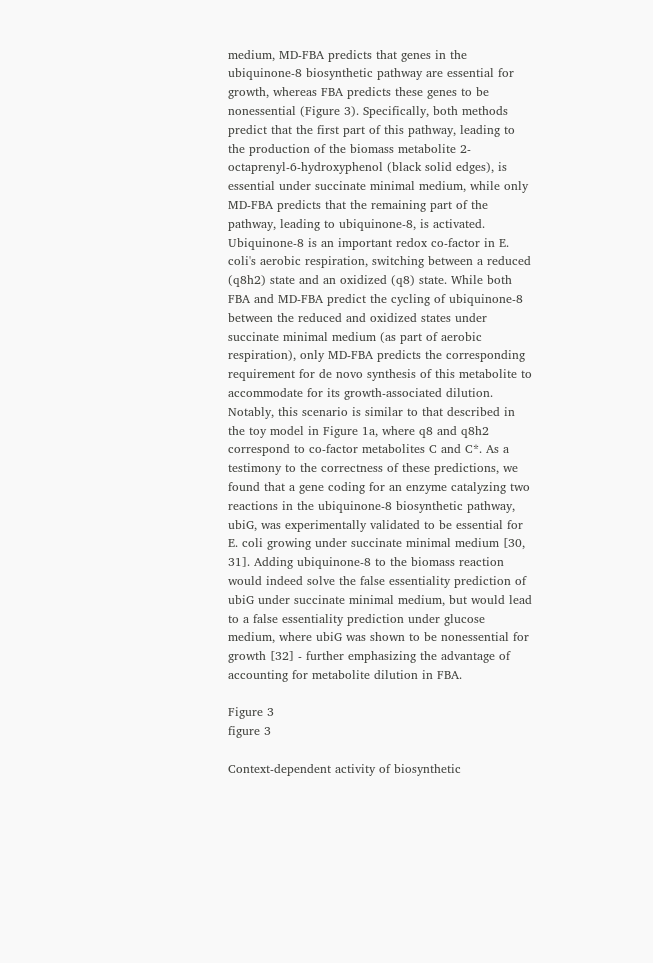medium, MD-FBA predicts that genes in the ubiquinone-8 biosynthetic pathway are essential for growth, whereas FBA predicts these genes to be nonessential (Figure 3). Specifically, both methods predict that the first part of this pathway, leading to the production of the biomass metabolite 2-octaprenyl-6-hydroxyphenol (black solid edges), is essential under succinate minimal medium, while only MD-FBA predicts that the remaining part of the pathway, leading to ubiquinone-8, is activated. Ubiquinone-8 is an important redox co-factor in E. coli's aerobic respiration, switching between a reduced (q8h2) state and an oxidized (q8) state. While both FBA and MD-FBA predict the cycling of ubiquinone-8 between the reduced and oxidized states under succinate minimal medium (as part of aerobic respiration), only MD-FBA predicts the corresponding requirement for de novo synthesis of this metabolite to accommodate for its growth-associated dilution. Notably, this scenario is similar to that described in the toy model in Figure 1a, where q8 and q8h2 correspond to co-factor metabolites C and C*. As a testimony to the correctness of these predictions, we found that a gene coding for an enzyme catalyzing two reactions in the ubiquinone-8 biosynthetic pathway, ubiG, was experimentally validated to be essential for E. coli growing under succinate minimal medium [30, 31]. Adding ubiquinone-8 to the biomass reaction would indeed solve the false essentiality prediction of ubiG under succinate minimal medium, but would lead to a false essentiality prediction under glucose medium, where ubiG was shown to be nonessential for growth [32] - further emphasizing the advantage of accounting for metabolite dilution in FBA.

Figure 3
figure 3

Context-dependent activity of biosynthetic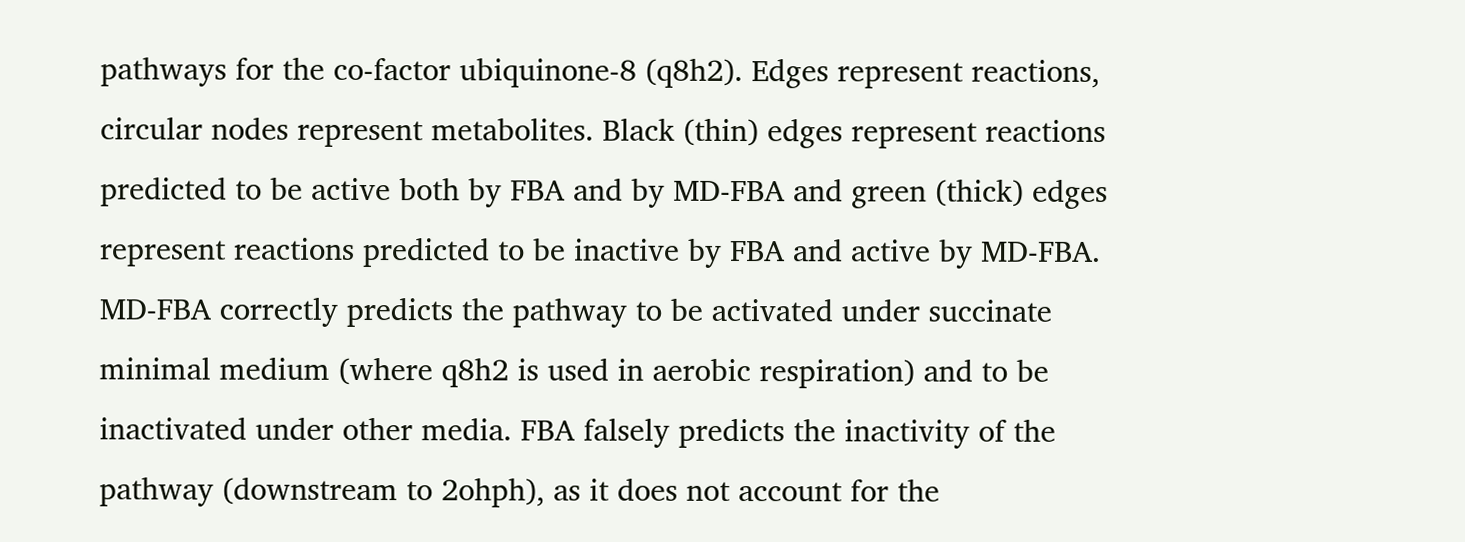pathways for the co-factor ubiquinone-8 (q8h2). Edges represent reactions, circular nodes represent metabolites. Black (thin) edges represent reactions predicted to be active both by FBA and by MD-FBA and green (thick) edges represent reactions predicted to be inactive by FBA and active by MD-FBA. MD-FBA correctly predicts the pathway to be activated under succinate minimal medium (where q8h2 is used in aerobic respiration) and to be inactivated under other media. FBA falsely predicts the inactivity of the pathway (downstream to 2ohph), as it does not account for the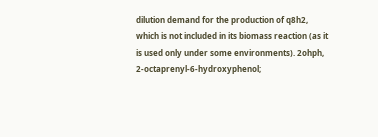dilution demand for the production of q8h2, which is not included in its biomass reaction (as it is used only under some environments). 2ohph, 2-octaprenyl-6-hydroxyphenol;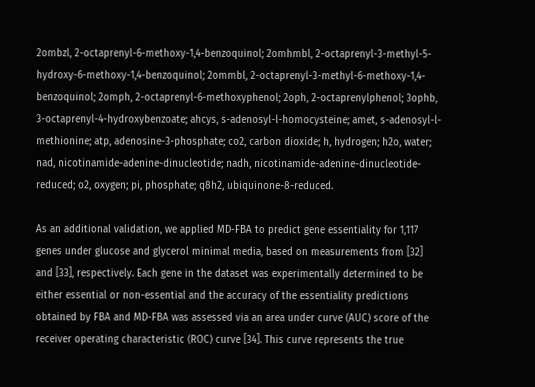2ombzl, 2-octaprenyl-6-methoxy-1,4-benzoquinol; 2omhmbl, 2-octaprenyl-3-methyl-5-hydroxy-6-methoxy-1,4-benzoquinol; 2ommbl, 2-octaprenyl-3-methyl-6-methoxy-1,4-benzoquinol; 2omph, 2-octaprenyl-6-methoxyphenol; 2oph, 2-octaprenylphenol; 3ophb, 3-octaprenyl-4-hydroxybenzoate; ahcys, s-adenosyl-l-homocysteine; amet, s-adenosyl-l-methionine; atp, adenosine-3-phosphate; co2, carbon dioxide; h, hydrogen; h2o, water; nad, nicotinamide-adenine-dinucleotide; nadh, nicotinamide-adenine-dinucleotide-reduced; o2, oxygen; pi, phosphate; q8h2, ubiquinone-8-reduced.

As an additional validation, we applied MD-FBA to predict gene essentiality for 1,117 genes under glucose and glycerol minimal media, based on measurements from [32] and [33], respectively. Each gene in the dataset was experimentally determined to be either essential or non-essential and the accuracy of the essentiality predictions obtained by FBA and MD-FBA was assessed via an area under curve (AUC) score of the receiver operating characteristic (ROC) curve [34]. This curve represents the true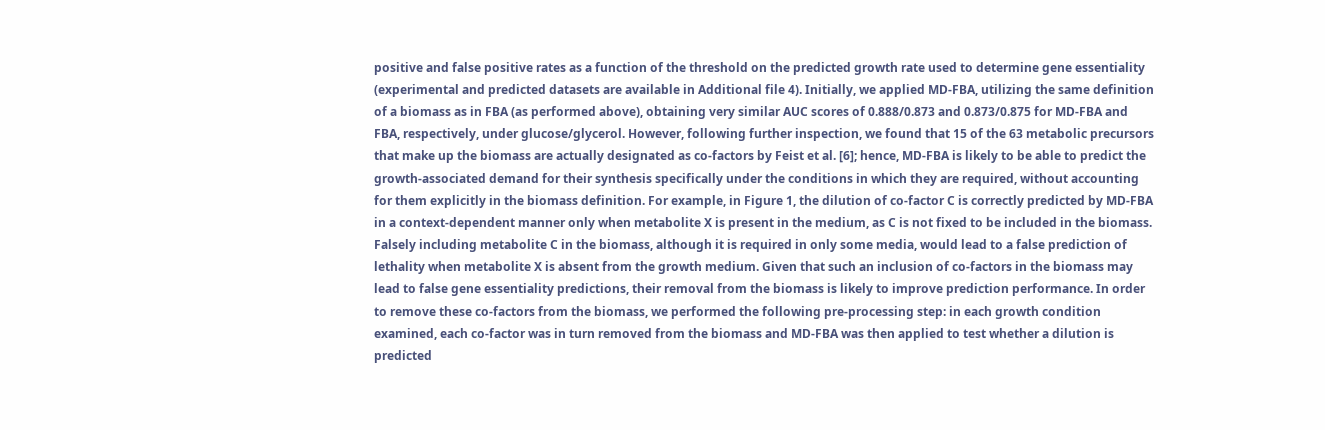positive and false positive rates as a function of the threshold on the predicted growth rate used to determine gene essentiality (experimental and predicted datasets are available in Additional file 4). Initially, we applied MD-FBA, utilizing the same definition of a biomass as in FBA (as performed above), obtaining very similar AUC scores of 0.888/0.873 and 0.873/0.875 for MD-FBA and FBA, respectively, under glucose/glycerol. However, following further inspection, we found that 15 of the 63 metabolic precursors that make up the biomass are actually designated as co-factors by Feist et al. [6]; hence, MD-FBA is likely to be able to predict the growth-associated demand for their synthesis specifically under the conditions in which they are required, without accounting for them explicitly in the biomass definition. For example, in Figure 1, the dilution of co-factor C is correctly predicted by MD-FBA in a context-dependent manner only when metabolite X is present in the medium, as C is not fixed to be included in the biomass. Falsely including metabolite C in the biomass, although it is required in only some media, would lead to a false prediction of lethality when metabolite X is absent from the growth medium. Given that such an inclusion of co-factors in the biomass may lead to false gene essentiality predictions, their removal from the biomass is likely to improve prediction performance. In order to remove these co-factors from the biomass, we performed the following pre-processing step: in each growth condition examined, each co-factor was in turn removed from the biomass and MD-FBA was then applied to test whether a dilution is predicted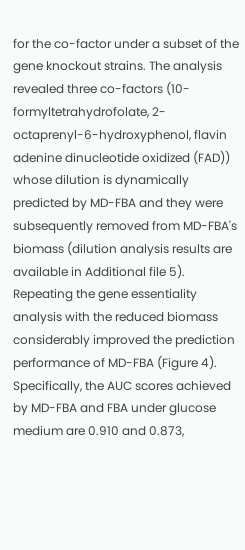for the co-factor under a subset of the gene knockout strains. The analysis revealed three co-factors (10-formyltetrahydrofolate, 2-octaprenyl-6-hydroxyphenol, flavin adenine dinucleotide oxidized (FAD)) whose dilution is dynamically predicted by MD-FBA and they were subsequently removed from MD-FBA's biomass (dilution analysis results are available in Additional file 5). Repeating the gene essentiality analysis with the reduced biomass considerably improved the prediction performance of MD-FBA (Figure 4). Specifically, the AUC scores achieved by MD-FBA and FBA under glucose medium are 0.910 and 0.873,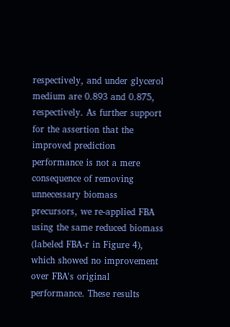respectively, and under glycerol medium are 0.893 and 0.875, respectively. As further support for the assertion that the improved prediction performance is not a mere consequence of removing unnecessary biomass precursors, we re-applied FBA using the same reduced biomass (labeled FBA-r in Figure 4), which showed no improvement over FBA's original performance. These results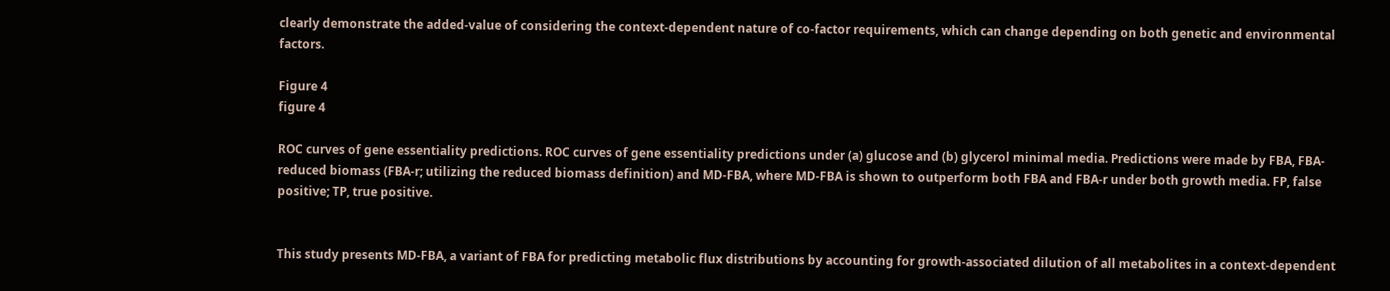clearly demonstrate the added-value of considering the context-dependent nature of co-factor requirements, which can change depending on both genetic and environmental factors.

Figure 4
figure 4

ROC curves of gene essentiality predictions. ROC curves of gene essentiality predictions under (a) glucose and (b) glycerol minimal media. Predictions were made by FBA, FBA-reduced biomass (FBA-r; utilizing the reduced biomass definition) and MD-FBA, where MD-FBA is shown to outperform both FBA and FBA-r under both growth media. FP, false positive; TP, true positive.


This study presents MD-FBA, a variant of FBA for predicting metabolic flux distributions by accounting for growth-associated dilution of all metabolites in a context-dependent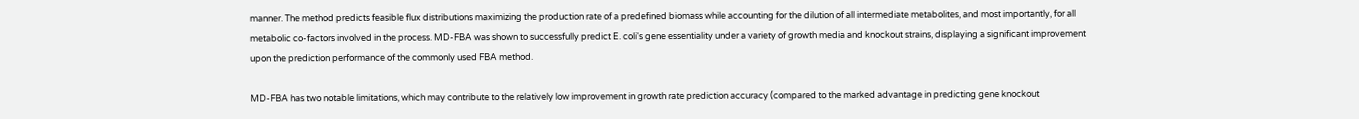manner. The method predicts feasible flux distributions maximizing the production rate of a predefined biomass while accounting for the dilution of all intermediate metabolites, and most importantly, for all metabolic co-factors involved in the process. MD-FBA was shown to successfully predict E. coli's gene essentiality under a variety of growth media and knockout strains, displaying a significant improvement upon the prediction performance of the commonly used FBA method.

MD-FBA has two notable limitations, which may contribute to the relatively low improvement in growth rate prediction accuracy (compared to the marked advantage in predicting gene knockout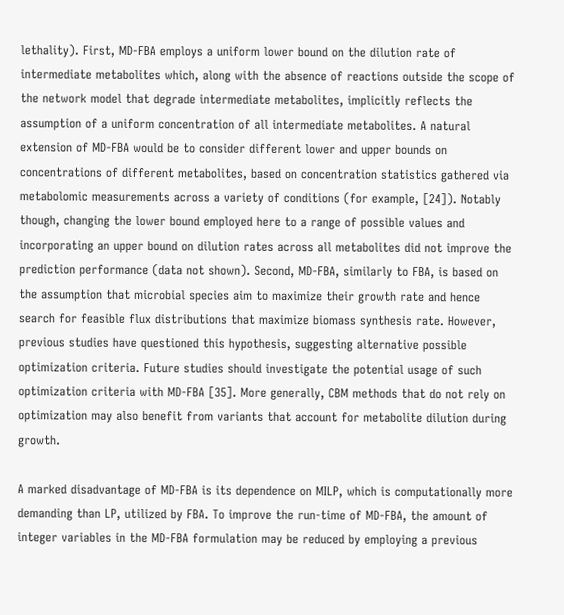lethality). First, MD-FBA employs a uniform lower bound on the dilution rate of intermediate metabolites which, along with the absence of reactions outside the scope of the network model that degrade intermediate metabolites, implicitly reflects the assumption of a uniform concentration of all intermediate metabolites. A natural extension of MD-FBA would be to consider different lower and upper bounds on concentrations of different metabolites, based on concentration statistics gathered via metabolomic measurements across a variety of conditions (for example, [24]). Notably though, changing the lower bound employed here to a range of possible values and incorporating an upper bound on dilution rates across all metabolites did not improve the prediction performance (data not shown). Second, MD-FBA, similarly to FBA, is based on the assumption that microbial species aim to maximize their growth rate and hence search for feasible flux distributions that maximize biomass synthesis rate. However, previous studies have questioned this hypothesis, suggesting alternative possible optimization criteria. Future studies should investigate the potential usage of such optimization criteria with MD-FBA [35]. More generally, CBM methods that do not rely on optimization may also benefit from variants that account for metabolite dilution during growth.

A marked disadvantage of MD-FBA is its dependence on MILP, which is computationally more demanding than LP, utilized by FBA. To improve the run-time of MD-FBA, the amount of integer variables in the MD-FBA formulation may be reduced by employing a previous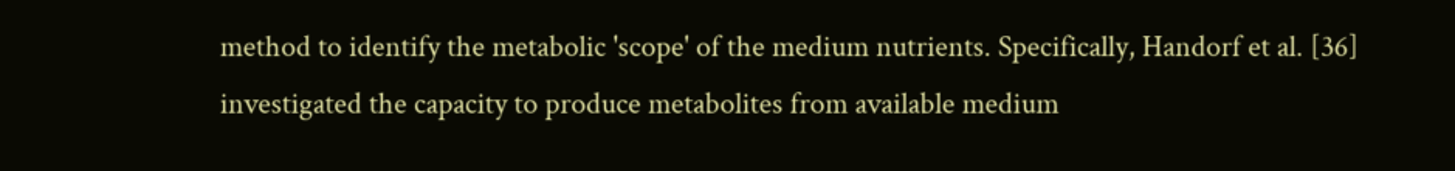method to identify the metabolic 'scope' of the medium nutrients. Specifically, Handorf et al. [36] investigated the capacity to produce metabolites from available medium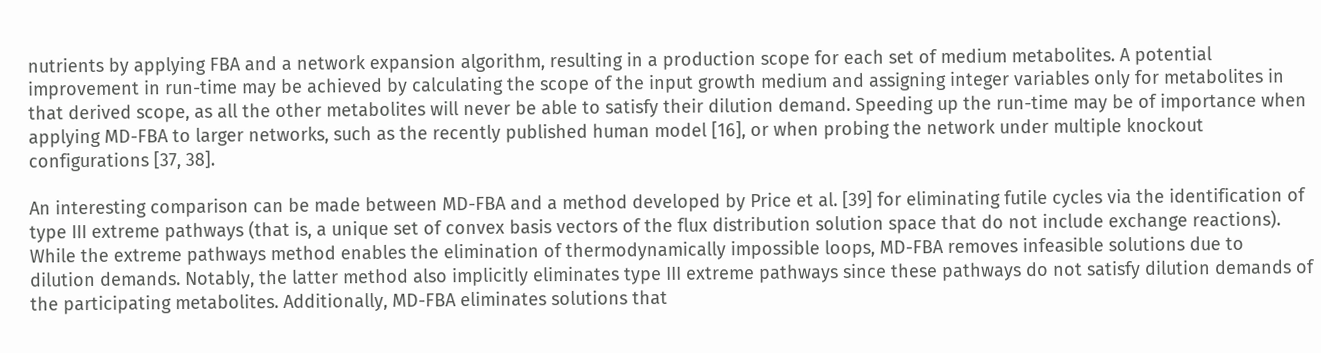nutrients by applying FBA and a network expansion algorithm, resulting in a production scope for each set of medium metabolites. A potential improvement in run-time may be achieved by calculating the scope of the input growth medium and assigning integer variables only for metabolites in that derived scope, as all the other metabolites will never be able to satisfy their dilution demand. Speeding up the run-time may be of importance when applying MD-FBA to larger networks, such as the recently published human model [16], or when probing the network under multiple knockout configurations [37, 38].

An interesting comparison can be made between MD-FBA and a method developed by Price et al. [39] for eliminating futile cycles via the identification of type III extreme pathways (that is, a unique set of convex basis vectors of the flux distribution solution space that do not include exchange reactions). While the extreme pathways method enables the elimination of thermodynamically impossible loops, MD-FBA removes infeasible solutions due to dilution demands. Notably, the latter method also implicitly eliminates type III extreme pathways since these pathways do not satisfy dilution demands of the participating metabolites. Additionally, MD-FBA eliminates solutions that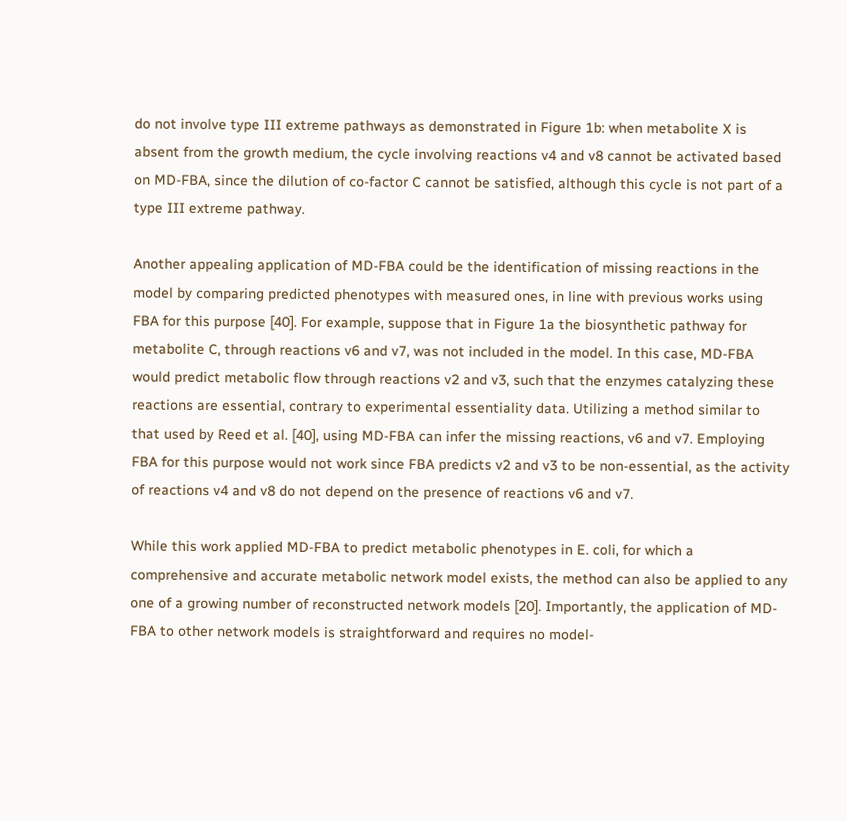do not involve type III extreme pathways as demonstrated in Figure 1b: when metabolite X is absent from the growth medium, the cycle involving reactions v4 and v8 cannot be activated based on MD-FBA, since the dilution of co-factor C cannot be satisfied, although this cycle is not part of a type III extreme pathway.

Another appealing application of MD-FBA could be the identification of missing reactions in the model by comparing predicted phenotypes with measured ones, in line with previous works using FBA for this purpose [40]. For example, suppose that in Figure 1a the biosynthetic pathway for metabolite C, through reactions v6 and v7, was not included in the model. In this case, MD-FBA would predict metabolic flow through reactions v2 and v3, such that the enzymes catalyzing these reactions are essential, contrary to experimental essentiality data. Utilizing a method similar to that used by Reed et al. [40], using MD-FBA can infer the missing reactions, v6 and v7. Employing FBA for this purpose would not work since FBA predicts v2 and v3 to be non-essential, as the activity of reactions v4 and v8 do not depend on the presence of reactions v6 and v7.

While this work applied MD-FBA to predict metabolic phenotypes in E. coli, for which a comprehensive and accurate metabolic network model exists, the method can also be applied to any one of a growing number of reconstructed network models [20]. Importantly, the application of MD-FBA to other network models is straightforward and requires no model-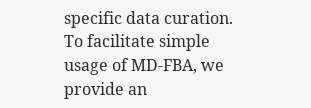specific data curation. To facilitate simple usage of MD-FBA, we provide an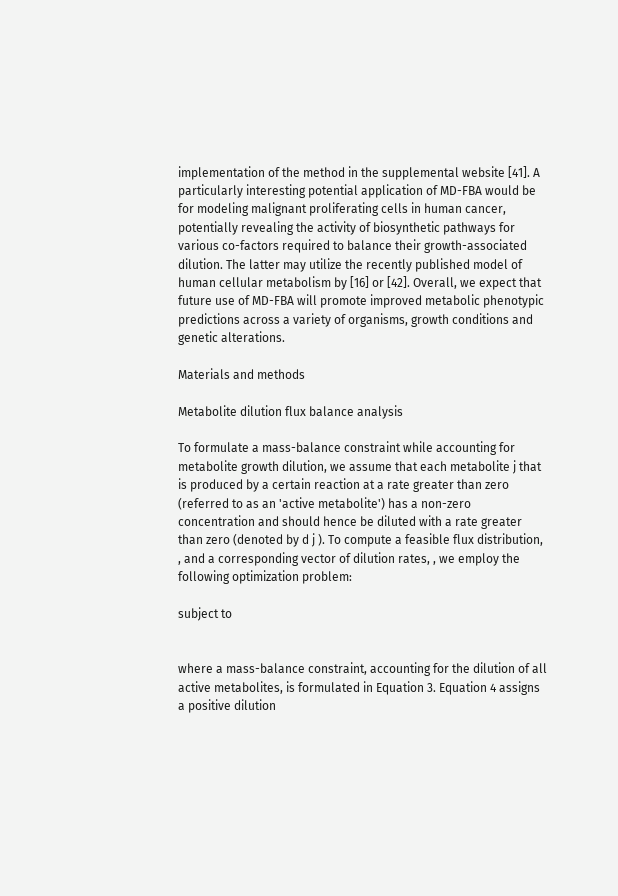implementation of the method in the supplemental website [41]. A particularly interesting potential application of MD-FBA would be for modeling malignant proliferating cells in human cancer, potentially revealing the activity of biosynthetic pathways for various co-factors required to balance their growth-associated dilution. The latter may utilize the recently published model of human cellular metabolism by [16] or [42]. Overall, we expect that future use of MD-FBA will promote improved metabolic phenotypic predictions across a variety of organisms, growth conditions and genetic alterations.

Materials and methods

Metabolite dilution flux balance analysis

To formulate a mass-balance constraint while accounting for metabolite growth dilution, we assume that each metabolite j that is produced by a certain reaction at a rate greater than zero (referred to as an 'active metabolite') has a non-zero concentration and should hence be diluted with a rate greater than zero (denoted by d j ). To compute a feasible flux distribution, , and a corresponding vector of dilution rates, , we employ the following optimization problem:

subject to


where a mass-balance constraint, accounting for the dilution of all active metabolites, is formulated in Equation 3. Equation 4 assigns a positive dilution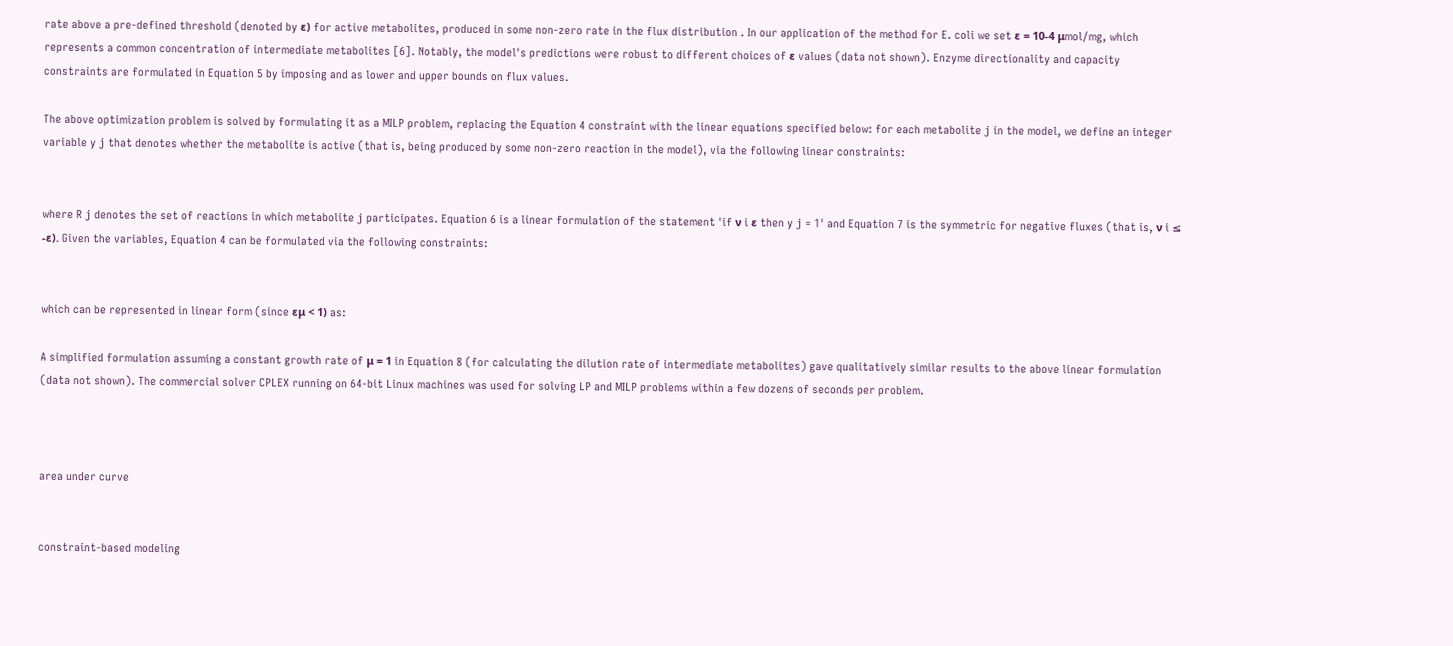rate above a pre-defined threshold (denoted by ε) for active metabolites, produced in some non-zero rate in the flux distribution . In our application of the method for E. coli we set ε = 10-4 μmol/mg, which represents a common concentration of intermediate metabolites [6]. Notably, the model's predictions were robust to different choices of ε values (data not shown). Enzyme directionality and capacity constraints are formulated in Equation 5 by imposing and as lower and upper bounds on flux values.

The above optimization problem is solved by formulating it as a MILP problem, replacing the Equation 4 constraint with the linear equations specified below: for each metabolite j in the model, we define an integer variable y j that denotes whether the metabolite is active (that is, being produced by some non-zero reaction in the model), via the following linear constraints:


where R j denotes the set of reactions in which metabolite j participates. Equation 6 is a linear formulation of the statement 'if ν i ε then y j = 1' and Equation 7 is the symmetric for negative fluxes (that is, ν i ≤ -ε). Given the variables, Equation 4 can be formulated via the following constraints:


which can be represented in linear form (since εμ < 1) as:

A simplified formulation assuming a constant growth rate of μ = 1 in Equation 8 (for calculating the dilution rate of intermediate metabolites) gave qualitatively similar results to the above linear formulation (data not shown). The commercial solver CPLEX running on 64-bit Linux machines was used for solving LP and MILP problems within a few dozens of seconds per problem.



area under curve


constraint-based modeling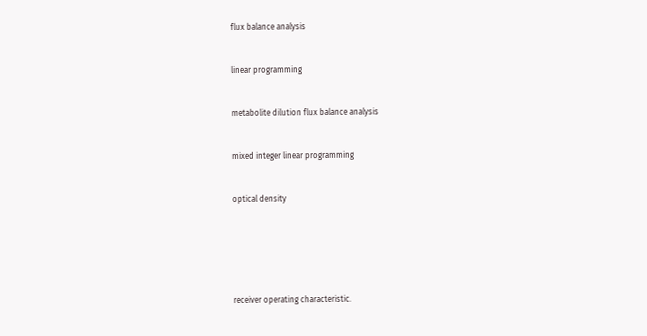flux balance analysis


linear programming


metabolite dilution flux balance analysis


mixed integer linear programming


optical density






receiver operating characteristic.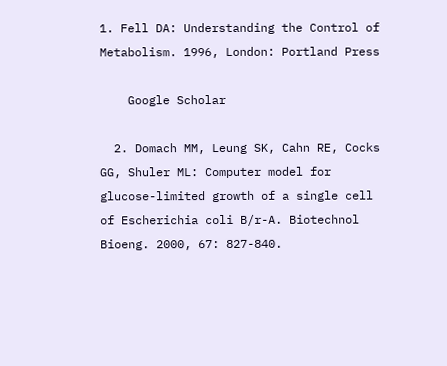1. Fell DA: Understanding the Control of Metabolism. 1996, London: Portland Press

    Google Scholar

  2. Domach MM, Leung SK, Cahn RE, Cocks GG, Shuler ML: Computer model for glucose-limited growth of a single cell of Escherichia coli B/r-A. Biotechnol Bioeng. 2000, 67: 827-840.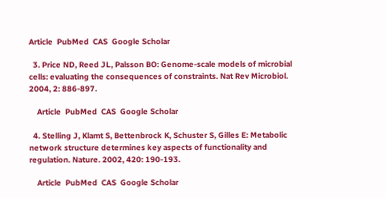Article  PubMed  CAS  Google Scholar

  3. Price ND, Reed JL, Palsson BO: Genome-scale models of microbial cells: evaluating the consequences of constraints. Nat Rev Microbiol. 2004, 2: 886-897.

    Article  PubMed  CAS  Google Scholar

  4. Stelling J, Klamt S, Bettenbrock K, Schuster S, Gilles E: Metabolic network structure determines key aspects of functionality and regulation. Nature. 2002, 420: 190-193.

    Article  PubMed  CAS  Google Scholar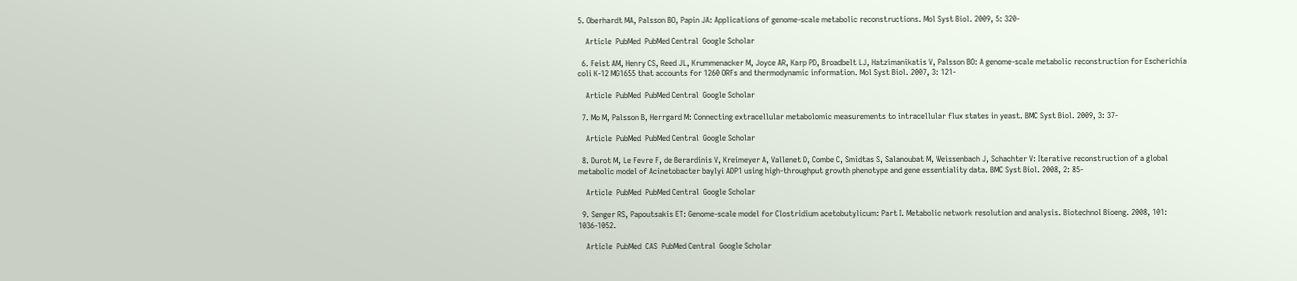5. Oberhardt MA, Palsson BO, Papin JA: Applications of genome-scale metabolic reconstructions. Mol Syst Biol. 2009, 5: 320-

    Article  PubMed  PubMed Central  Google Scholar

  6. Feist AM, Henry CS, Reed JL, Krummenacker M, Joyce AR, Karp PD, Broadbelt LJ, Hatzimanikatis V, Palsson BO: A genome-scale metabolic reconstruction for Escherichia coli K-12 MG1655 that accounts for 1260 ORFs and thermodynamic information. Mol Syst Biol. 2007, 3: 121-

    Article  PubMed  PubMed Central  Google Scholar

  7. Mo M, Palsson B, Herrgard M: Connecting extracellular metabolomic measurements to intracellular flux states in yeast. BMC Syst Biol. 2009, 3: 37-

    Article  PubMed  PubMed Central  Google Scholar

  8. Durot M, Le Fevre F, de Berardinis V, Kreimeyer A, Vallenet D, Combe C, Smidtas S, Salanoubat M, Weissenbach J, Schachter V: Iterative reconstruction of a global metabolic model of Acinetobacter baylyi ADP1 using high-throughput growth phenotype and gene essentiality data. BMC Syst Biol. 2008, 2: 85-

    Article  PubMed  PubMed Central  Google Scholar

  9. Senger RS, Papoutsakis ET: Genome-scale model for Clostridium acetobutylicum: Part I. Metabolic network resolution and analysis. Biotechnol Bioeng. 2008, 101: 1036-1052.

    Article  PubMed  CAS  PubMed Central  Google Scholar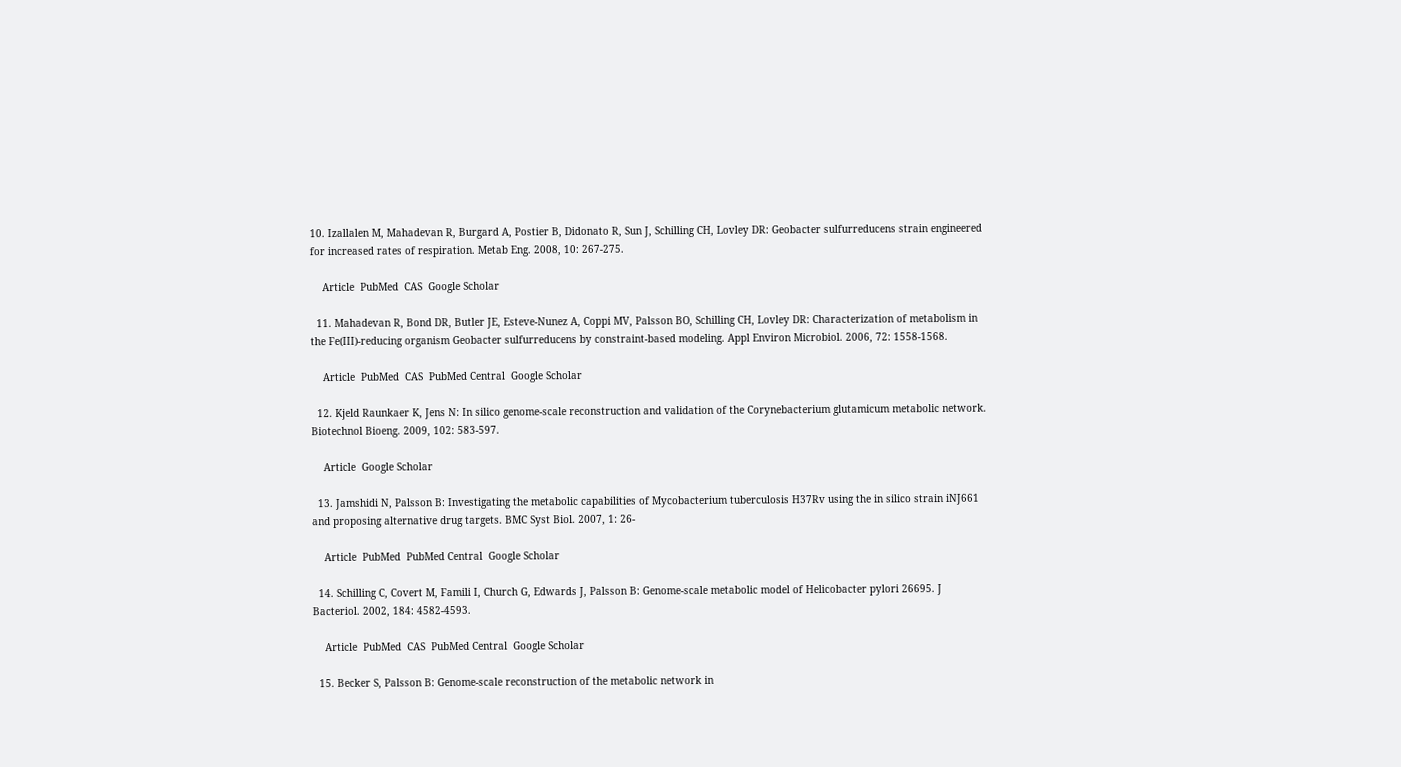10. Izallalen M, Mahadevan R, Burgard A, Postier B, Didonato R, Sun J, Schilling CH, Lovley DR: Geobacter sulfurreducens strain engineered for increased rates of respiration. Metab Eng. 2008, 10: 267-275.

    Article  PubMed  CAS  Google Scholar

  11. Mahadevan R, Bond DR, Butler JE, Esteve-Nunez A, Coppi MV, Palsson BO, Schilling CH, Lovley DR: Characterization of metabolism in the Fe(III)-reducing organism Geobacter sulfurreducens by constraint-based modeling. Appl Environ Microbiol. 2006, 72: 1558-1568.

    Article  PubMed  CAS  PubMed Central  Google Scholar

  12. Kjeld Raunkaer K, Jens N: In silico genome-scale reconstruction and validation of the Corynebacterium glutamicum metabolic network. Biotechnol Bioeng. 2009, 102: 583-597.

    Article  Google Scholar

  13. Jamshidi N, Palsson B: Investigating the metabolic capabilities of Mycobacterium tuberculosis H37Rv using the in silico strain iNJ661 and proposing alternative drug targets. BMC Syst Biol. 2007, 1: 26-

    Article  PubMed  PubMed Central  Google Scholar

  14. Schilling C, Covert M, Famili I, Church G, Edwards J, Palsson B: Genome-scale metabolic model of Helicobacter pylori 26695. J Bacteriol. 2002, 184: 4582-4593.

    Article  PubMed  CAS  PubMed Central  Google Scholar

  15. Becker S, Palsson B: Genome-scale reconstruction of the metabolic network in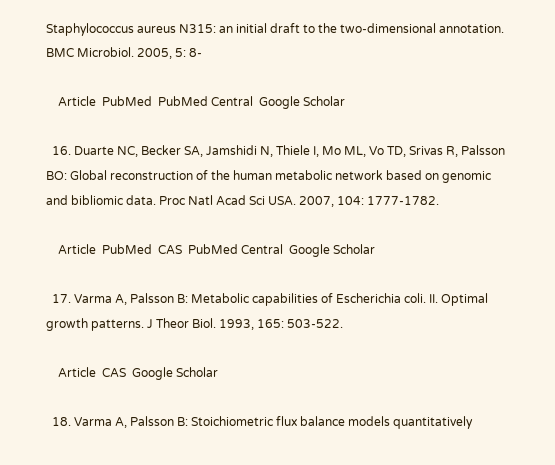Staphylococcus aureus N315: an initial draft to the two-dimensional annotation. BMC Microbiol. 2005, 5: 8-

    Article  PubMed  PubMed Central  Google Scholar

  16. Duarte NC, Becker SA, Jamshidi N, Thiele I, Mo ML, Vo TD, Srivas R, Palsson BO: Global reconstruction of the human metabolic network based on genomic and bibliomic data. Proc Natl Acad Sci USA. 2007, 104: 1777-1782.

    Article  PubMed  CAS  PubMed Central  Google Scholar

  17. Varma A, Palsson B: Metabolic capabilities of Escherichia coli. II. Optimal growth patterns. J Theor Biol. 1993, 165: 503-522.

    Article  CAS  Google Scholar

  18. Varma A, Palsson B: Stoichiometric flux balance models quantitatively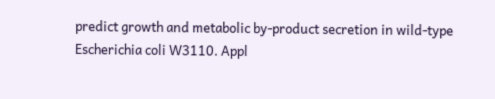predict growth and metabolic by-product secretion in wild-type Escherichia coli W3110. Appl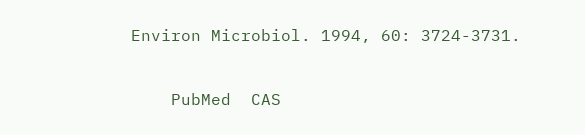Environ Microbiol. 1994, 60: 3724-3731.

    PubMed  CAS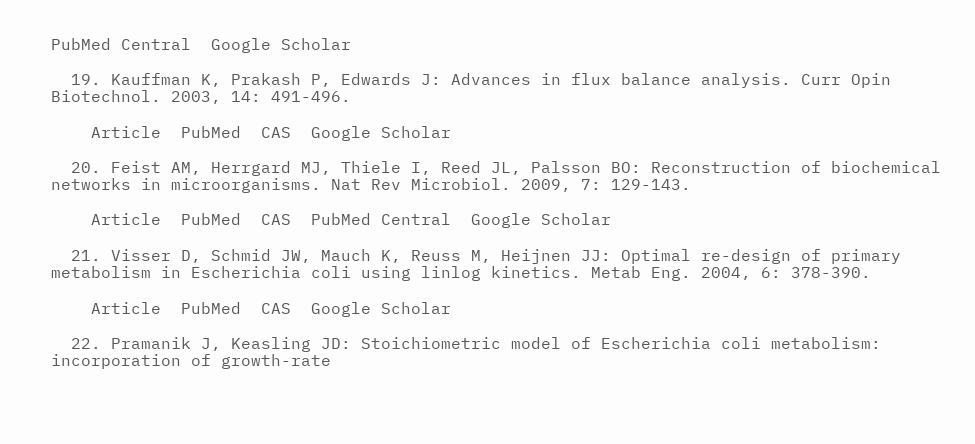PubMed Central  Google Scholar

  19. Kauffman K, Prakash P, Edwards J: Advances in flux balance analysis. Curr Opin Biotechnol. 2003, 14: 491-496.

    Article  PubMed  CAS  Google Scholar

  20. Feist AM, Herrgard MJ, Thiele I, Reed JL, Palsson BO: Reconstruction of biochemical networks in microorganisms. Nat Rev Microbiol. 2009, 7: 129-143.

    Article  PubMed  CAS  PubMed Central  Google Scholar

  21. Visser D, Schmid JW, Mauch K, Reuss M, Heijnen JJ: Optimal re-design of primary metabolism in Escherichia coli using linlog kinetics. Metab Eng. 2004, 6: 378-390.

    Article  PubMed  CAS  Google Scholar

  22. Pramanik J, Keasling JD: Stoichiometric model of Escherichia coli metabolism: incorporation of growth-rate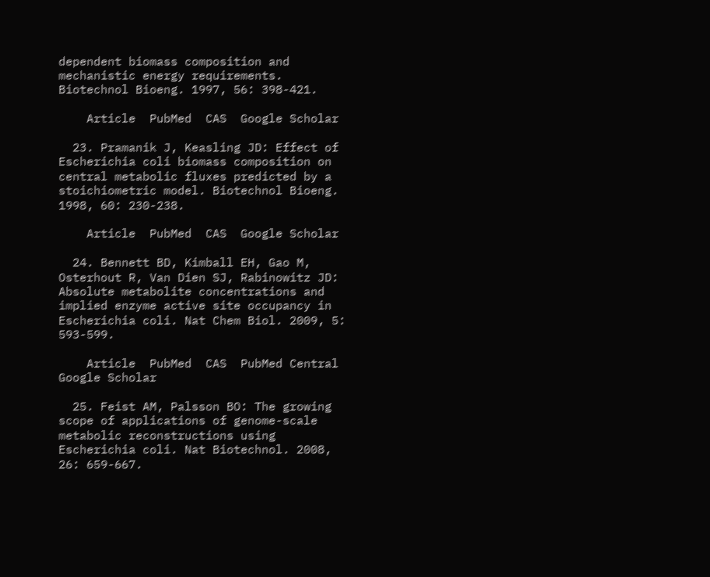dependent biomass composition and mechanistic energy requirements. Biotechnol Bioeng. 1997, 56: 398-421.

    Article  PubMed  CAS  Google Scholar

  23. Pramanik J, Keasling JD: Effect of Escherichia coli biomass composition on central metabolic fluxes predicted by a stoichiometric model. Biotechnol Bioeng. 1998, 60: 230-238.

    Article  PubMed  CAS  Google Scholar

  24. Bennett BD, Kimball EH, Gao M, Osterhout R, Van Dien SJ, Rabinowitz JD: Absolute metabolite concentrations and implied enzyme active site occupancy in Escherichia coli. Nat Chem Biol. 2009, 5: 593-599.

    Article  PubMed  CAS  PubMed Central  Google Scholar

  25. Feist AM, Palsson BO: The growing scope of applications of genome-scale metabolic reconstructions using Escherichia coli. Nat Biotechnol. 2008, 26: 659-667.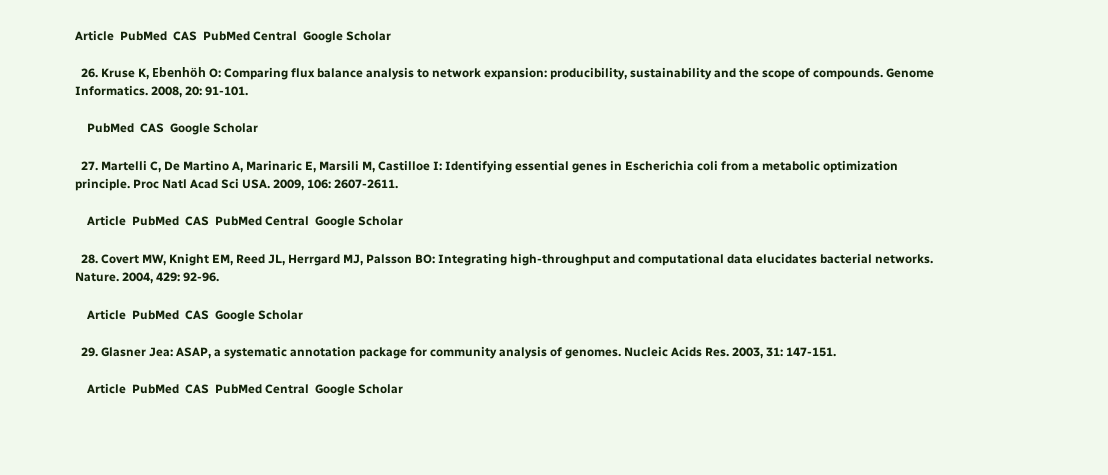Article  PubMed  CAS  PubMed Central  Google Scholar

  26. Kruse K, Ebenhöh O: Comparing flux balance analysis to network expansion: producibility, sustainability and the scope of compounds. Genome Informatics. 2008, 20: 91-101.

    PubMed  CAS  Google Scholar

  27. Martelli C, De Martino A, Marinaric E, Marsili M, Castilloe I: Identifying essential genes in Escherichia coli from a metabolic optimization principle. Proc Natl Acad Sci USA. 2009, 106: 2607-2611.

    Article  PubMed  CAS  PubMed Central  Google Scholar

  28. Covert MW, Knight EM, Reed JL, Herrgard MJ, Palsson BO: Integrating high-throughput and computational data elucidates bacterial networks. Nature. 2004, 429: 92-96.

    Article  PubMed  CAS  Google Scholar

  29. Glasner Jea: ASAP, a systematic annotation package for community analysis of genomes. Nucleic Acids Res. 2003, 31: 147-151.

    Article  PubMed  CAS  PubMed Central  Google Scholar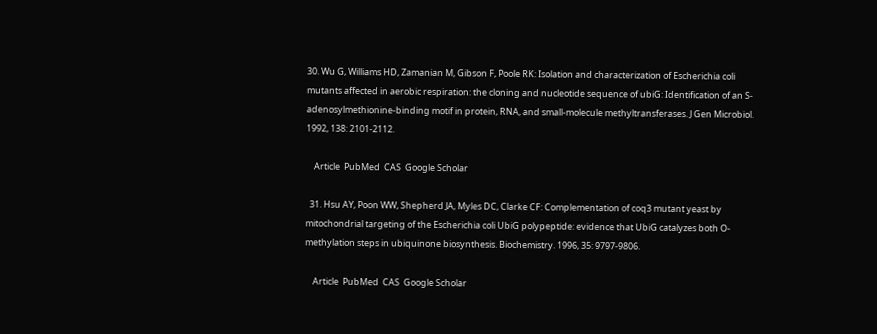30. Wu G, Williams HD, Zamanian M, Gibson F, Poole RK: Isolation and characterization of Escherichia coli mutants affected in aerobic respiration: the cloning and nucleotide sequence of ubiG: Identification of an S-adenosylmethionine-binding motif in protein, RNA, and small-molecule methyltransferases. J Gen Microbiol. 1992, 138: 2101-2112.

    Article  PubMed  CAS  Google Scholar

  31. Hsu AY, Poon WW, Shepherd JA, Myles DC, Clarke CF: Complementation of coq3 mutant yeast by mitochondrial targeting of the Escherichia coli UbiG polypeptide: evidence that UbiG catalyzes both O-methylation steps in ubiquinone biosynthesis. Biochemistry. 1996, 35: 9797-9806.

    Article  PubMed  CAS  Google Scholar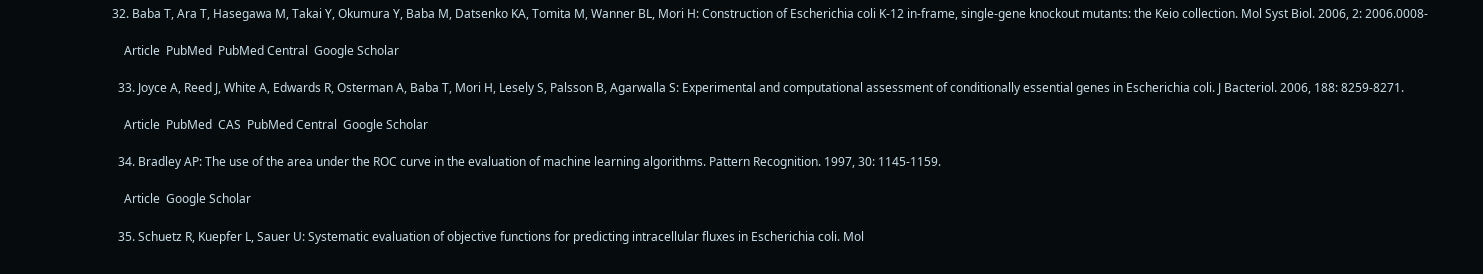32. Baba T, Ara T, Hasegawa M, Takai Y, Okumura Y, Baba M, Datsenko KA, Tomita M, Wanner BL, Mori H: Construction of Escherichia coli K-12 in-frame, single-gene knockout mutants: the Keio collection. Mol Syst Biol. 2006, 2: 2006.0008-

    Article  PubMed  PubMed Central  Google Scholar

  33. Joyce A, Reed J, White A, Edwards R, Osterman A, Baba T, Mori H, Lesely S, Palsson B, Agarwalla S: Experimental and computational assessment of conditionally essential genes in Escherichia coli. J Bacteriol. 2006, 188: 8259-8271.

    Article  PubMed  CAS  PubMed Central  Google Scholar

  34. Bradley AP: The use of the area under the ROC curve in the evaluation of machine learning algorithms. Pattern Recognition. 1997, 30: 1145-1159.

    Article  Google Scholar

  35. Schuetz R, Kuepfer L, Sauer U: Systematic evaluation of objective functions for predicting intracellular fluxes in Escherichia coli. Mol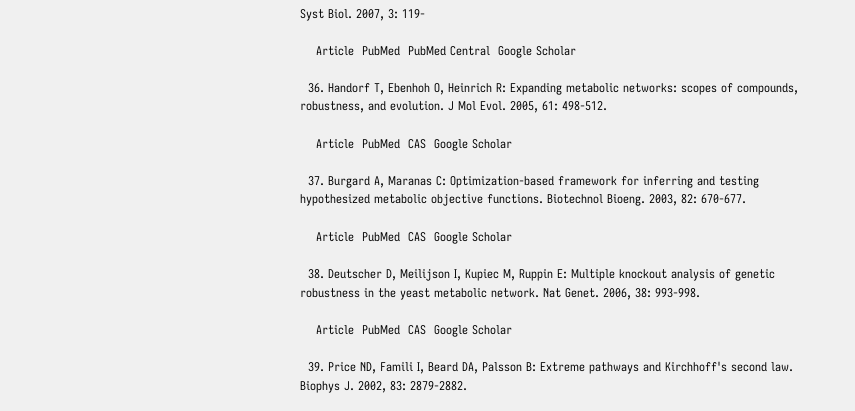Syst Biol. 2007, 3: 119-

    Article  PubMed  PubMed Central  Google Scholar

  36. Handorf T, Ebenhoh O, Heinrich R: Expanding metabolic networks: scopes of compounds, robustness, and evolution. J Mol Evol. 2005, 61: 498-512.

    Article  PubMed  CAS  Google Scholar

  37. Burgard A, Maranas C: Optimization-based framework for inferring and testing hypothesized metabolic objective functions. Biotechnol Bioeng. 2003, 82: 670-677.

    Article  PubMed  CAS  Google Scholar

  38. Deutscher D, Meilijson I, Kupiec M, Ruppin E: Multiple knockout analysis of genetic robustness in the yeast metabolic network. Nat Genet. 2006, 38: 993-998.

    Article  PubMed  CAS  Google Scholar

  39. Price ND, Famili I, Beard DA, Palsson B: Extreme pathways and Kirchhoff's second law. Biophys J. 2002, 83: 2879-2882.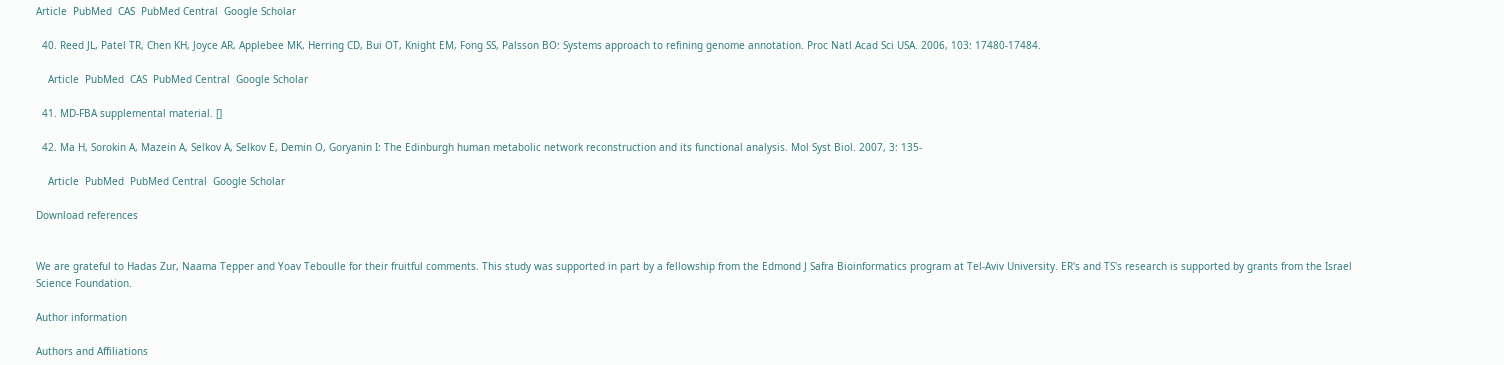Article  PubMed  CAS  PubMed Central  Google Scholar

  40. Reed JL, Patel TR, Chen KH, Joyce AR, Applebee MK, Herring CD, Bui OT, Knight EM, Fong SS, Palsson BO: Systems approach to refining genome annotation. Proc Natl Acad Sci USA. 2006, 103: 17480-17484.

    Article  PubMed  CAS  PubMed Central  Google Scholar

  41. MD-FBA supplemental material. []

  42. Ma H, Sorokin A, Mazein A, Selkov A, Selkov E, Demin O, Goryanin I: The Edinburgh human metabolic network reconstruction and its functional analysis. Mol Syst Biol. 2007, 3: 135-

    Article  PubMed  PubMed Central  Google Scholar

Download references


We are grateful to Hadas Zur, Naama Tepper and Yoav Teboulle for their fruitful comments. This study was supported in part by a fellowship from the Edmond J Safra Bioinformatics program at Tel-Aviv University. ER's and TS's research is supported by grants from the Israel Science Foundation.

Author information

Authors and Affiliations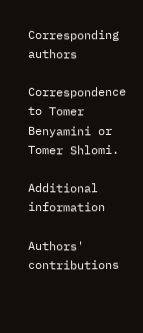Corresponding authors

Correspondence to Tomer Benyamini or Tomer Shlomi.

Additional information

Authors' contributions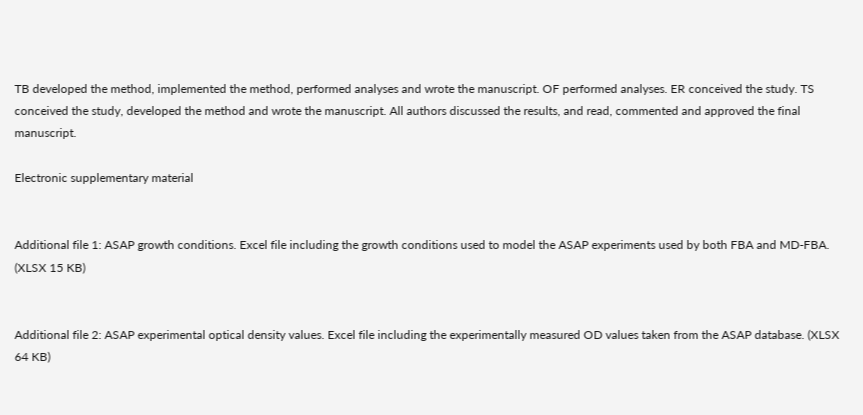TB developed the method, implemented the method, performed analyses and wrote the manuscript. OF performed analyses. ER conceived the study. TS conceived the study, developed the method and wrote the manuscript. All authors discussed the results, and read, commented and approved the final manuscript.

Electronic supplementary material


Additional file 1: ASAP growth conditions. Excel file including the growth conditions used to model the ASAP experiments used by both FBA and MD-FBA. (XLSX 15 KB)


Additional file 2: ASAP experimental optical density values. Excel file including the experimentally measured OD values taken from the ASAP database. (XLSX 64 KB)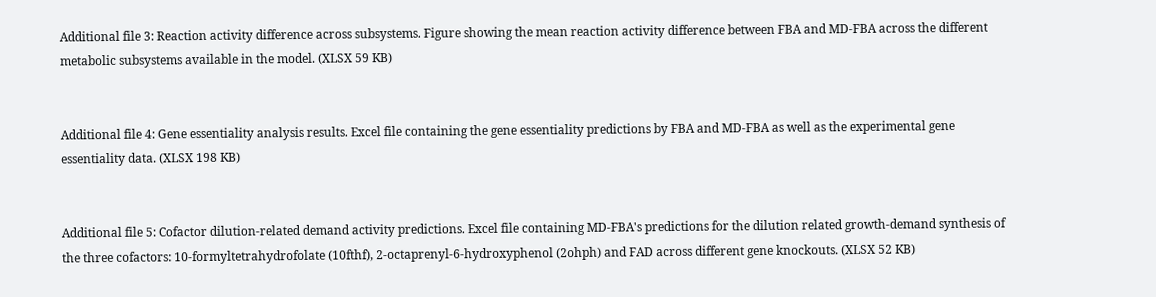Additional file 3: Reaction activity difference across subsystems. Figure showing the mean reaction activity difference between FBA and MD-FBA across the different metabolic subsystems available in the model. (XLSX 59 KB)


Additional file 4: Gene essentiality analysis results. Excel file containing the gene essentiality predictions by FBA and MD-FBA as well as the experimental gene essentiality data. (XLSX 198 KB)


Additional file 5: Cofactor dilution-related demand activity predictions. Excel file containing MD-FBA's predictions for the dilution related growth-demand synthesis of the three cofactors: 10-formyltetrahydrofolate (10fthf), 2-octaprenyl-6-hydroxyphenol (2ohph) and FAD across different gene knockouts. (XLSX 52 KB)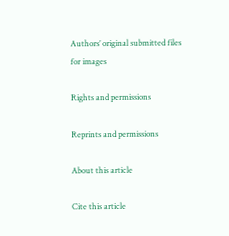Authors’ original submitted files for images

Rights and permissions

Reprints and permissions

About this article

Cite this article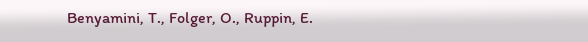Benyamini, T., Folger, O., Ruppin, E.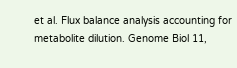et al. Flux balance analysis accounting for metabolite dilution. Genome Biol 11,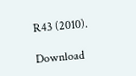R43 (2010).

Download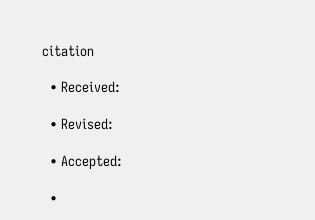citation

  • Received:

  • Revised:

  • Accepted:

  •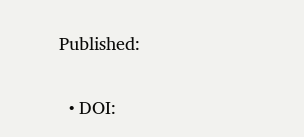Published:

  • DOI: